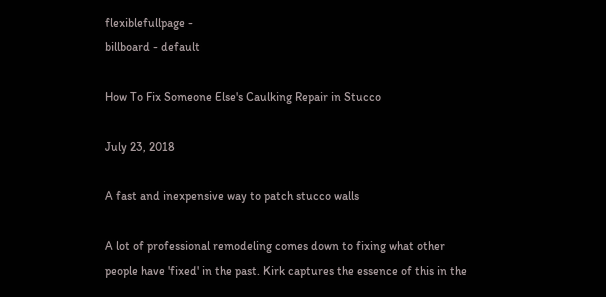flexiblefullpage -
billboard - default

How To Fix Someone Else's Caulking Repair in Stucco

July 23, 2018

A fast and inexpensive way to patch stucco walls

A lot of professional remodeling comes down to fixing what other people have 'fixed' in the past. Kirk captures the essence of this in the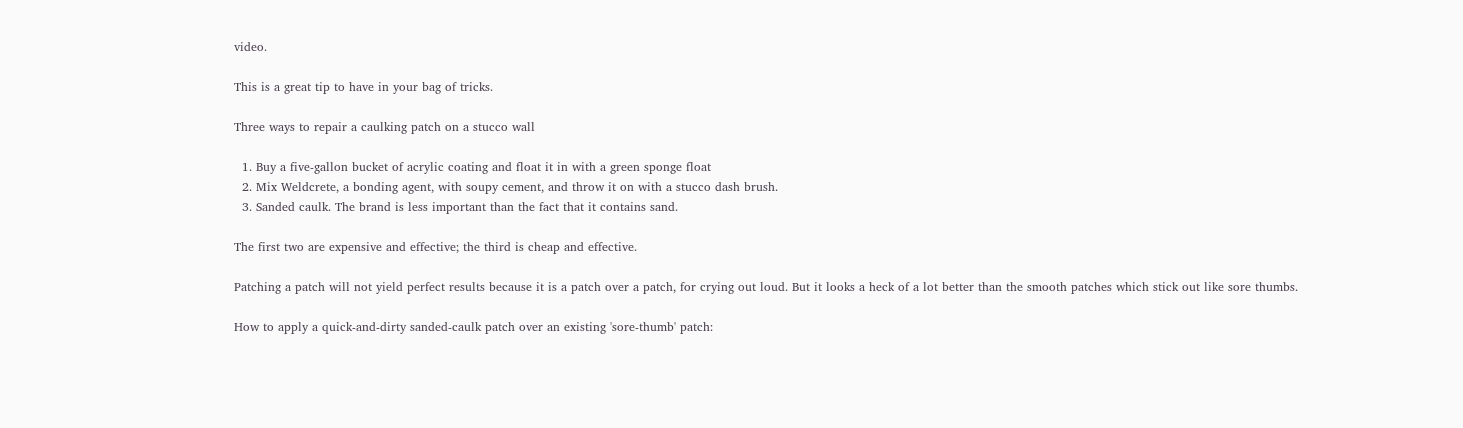video.

This is a great tip to have in your bag of tricks.

Three ways to repair a caulking patch on a stucco wall

  1. Buy a five-gallon bucket of acrylic coating and float it in with a green sponge float
  2. Mix Weldcrete, a bonding agent, with soupy cement, and throw it on with a stucco dash brush.
  3. Sanded caulk. The brand is less important than the fact that it contains sand.

The first two are expensive and effective; the third is cheap and effective.

Patching a patch will not yield perfect results because it is a patch over a patch, for crying out loud. But it looks a heck of a lot better than the smooth patches which stick out like sore thumbs.

How to apply a quick-and-dirty sanded-caulk patch over an existing 'sore-thumb' patch: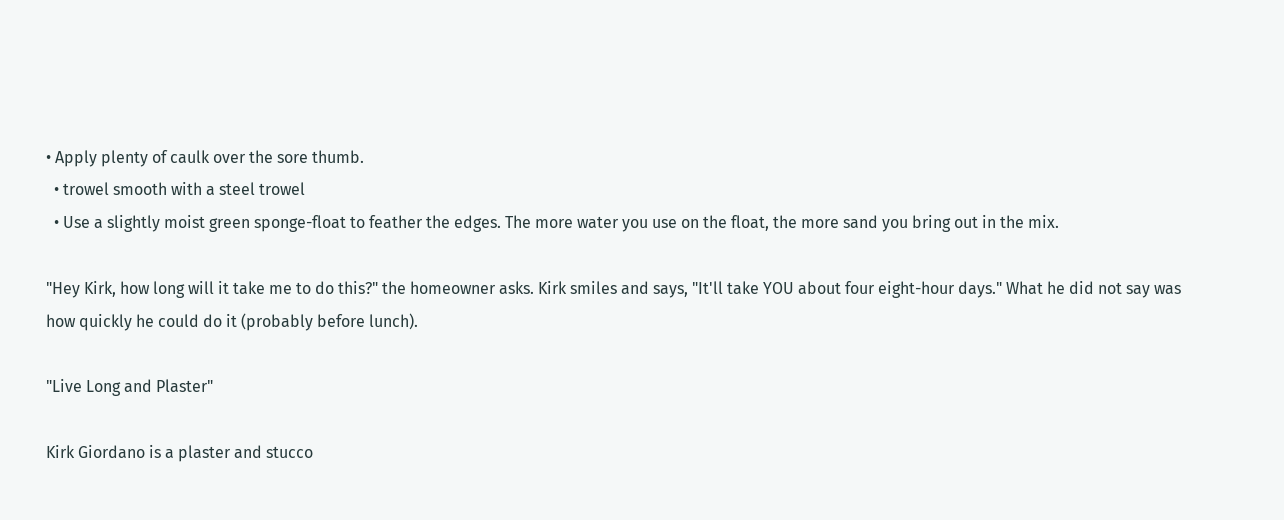• Apply plenty of caulk over the sore thumb.
  • trowel smooth with a steel trowel
  • Use a slightly moist green sponge-float to feather the edges. The more water you use on the float, the more sand you bring out in the mix.

"Hey Kirk, how long will it take me to do this?" the homeowner asks. Kirk smiles and says, "It'll take YOU about four eight-hour days." What he did not say was how quickly he could do it (probably before lunch).

"Live Long and Plaster"

Kirk Giordano is a plaster and stucco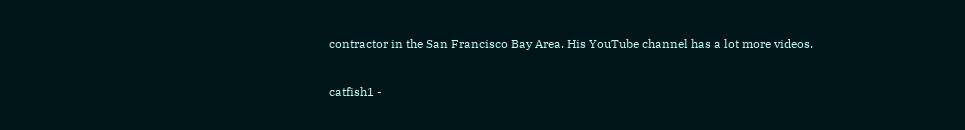contractor in the San Francisco Bay Area. His YouTube channel has a lot more videos.

catfish1 -